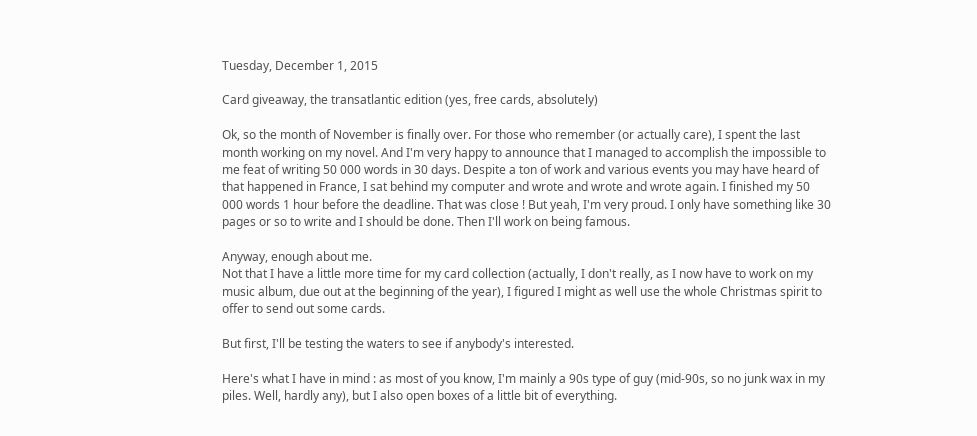Tuesday, December 1, 2015

Card giveaway, the transatlantic edition (yes, free cards, absolutely)

Ok, so the month of November is finally over. For those who remember (or actually care), I spent the last month working on my novel. And I'm very happy to announce that I managed to accomplish the impossible to me feat of writing 50 000 words in 30 days. Despite a ton of work and various events you may have heard of that happened in France, I sat behind my computer and wrote and wrote and wrote again. I finished my 50 000 words 1 hour before the deadline. That was close ! But yeah, I'm very proud. I only have something like 30 pages or so to write and I should be done. Then I'll work on being famous.

Anyway, enough about me.
Not that I have a little more time for my card collection (actually, I don't really, as I now have to work on my music album, due out at the beginning of the year), I figured I might as well use the whole Christmas spirit to offer to send out some cards.

But first, I'll be testing the waters to see if anybody's interested.

Here's what I have in mind : as most of you know, I'm mainly a 90s type of guy (mid-90s, so no junk wax in my piles. Well, hardly any), but I also open boxes of a little bit of everything.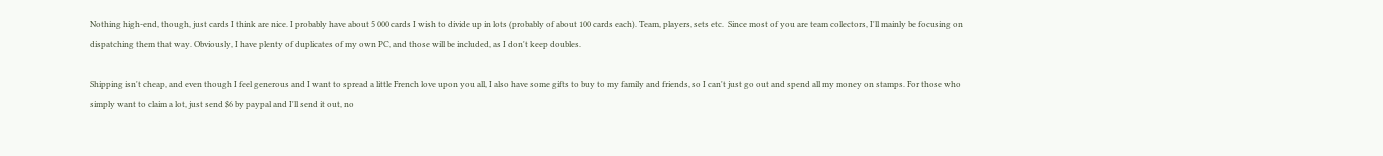Nothing high-end, though, just cards I think are nice. I probably have about 5 000 cards I wish to divide up in lots (probably of about 100 cards each). Team, players, sets etc.  Since most of you are team collectors, I'll mainly be focusing on dispatching them that way. Obviously, I have plenty of duplicates of my own PC, and those will be included, as I don't keep doubles.

Shipping isn't cheap, and even though I feel generous and I want to spread a little French love upon you all, I also have some gifts to buy to my family and friends, so I can't just go out and spend all my money on stamps. For those who simply want to claim a lot, just send $6 by paypal and I'll send it out, no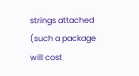strings attached (such a package will cost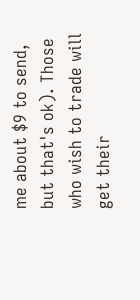me about $9 to send, but that's ok). Those who wish to trade will get their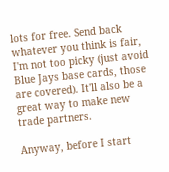lots for free. Send back whatever you think is fair, I'm not too picky (just avoid Blue Jays base cards, those are covered). It'll also be a great way to make new trade partners.

Anyway, before I start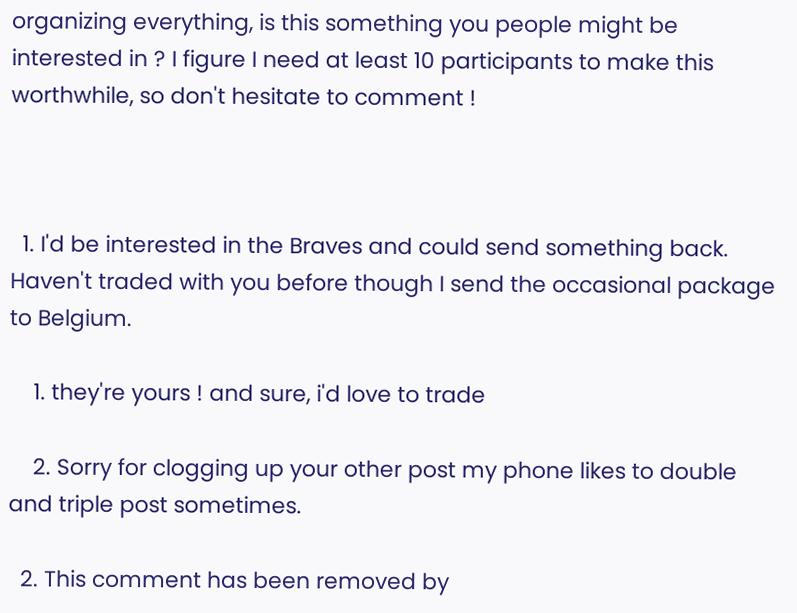organizing everything, is this something you people might be interested in ? I figure I need at least 10 participants to make this worthwhile, so don't hesitate to comment !



  1. I'd be interested in the Braves and could send something back. Haven't traded with you before though I send the occasional package to Belgium.

    1. they're yours ! and sure, i'd love to trade

    2. Sorry for clogging up your other post my phone likes to double and triple post sometimes.

  2. This comment has been removed by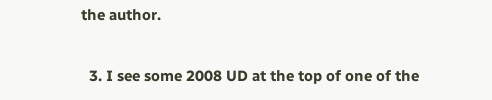the author.

  3. I see some 2008 UD at the top of one of the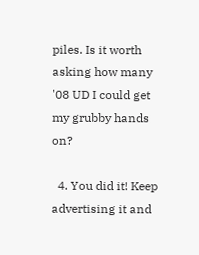piles. Is it worth asking how many '08 UD I could get my grubby hands on?

  4. You did it! Keep advertising it and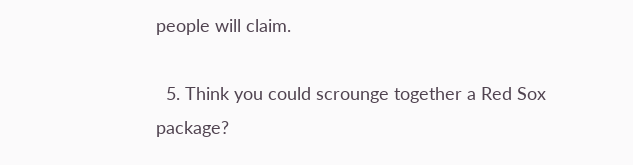people will claim.

  5. Think you could scrounge together a Red Sox package?